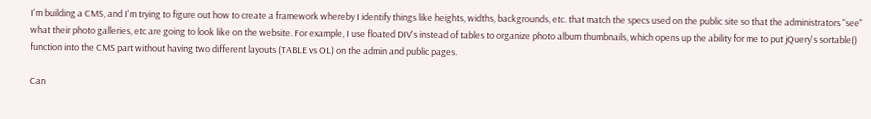I'm building a CMS, and I'm trying to figure out how to create a framework whereby I identify things like heights, widths, backgrounds, etc. that match the specs used on the public site so that the administrators "see" what their photo galleries, etc are going to look like on the website. For example, I use floated DIV's instead of tables to organize photo album thumbnails, which opens up the ability for me to put jQuery's sortable() function into the CMS part without having two different layouts (TABLE vs OL) on the admin and public pages.

Can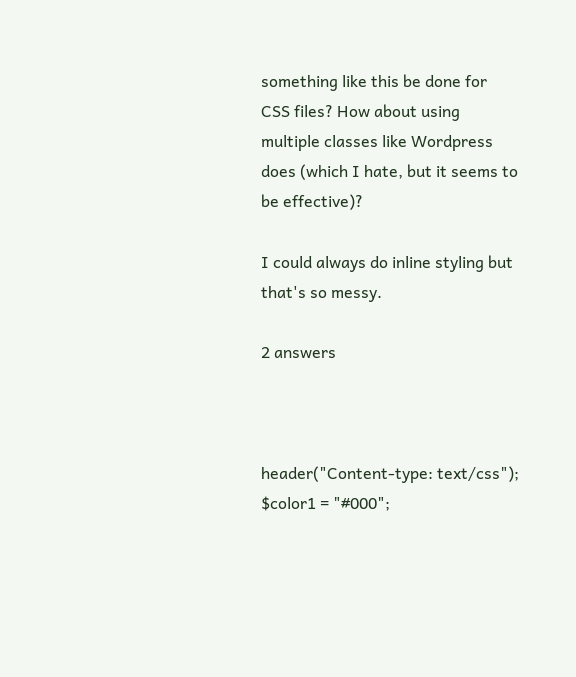something like this be done for CSS files? How about using multiple classes like Wordpress does (which I hate, but it seems to be effective)?

I could always do inline styling but that's so messy.

2 answers



header("Content-type: text/css");
$color1 = "#000";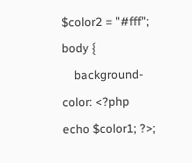$color2 = "#fff";
body {
    background-color: <?php echo $color1; ?>;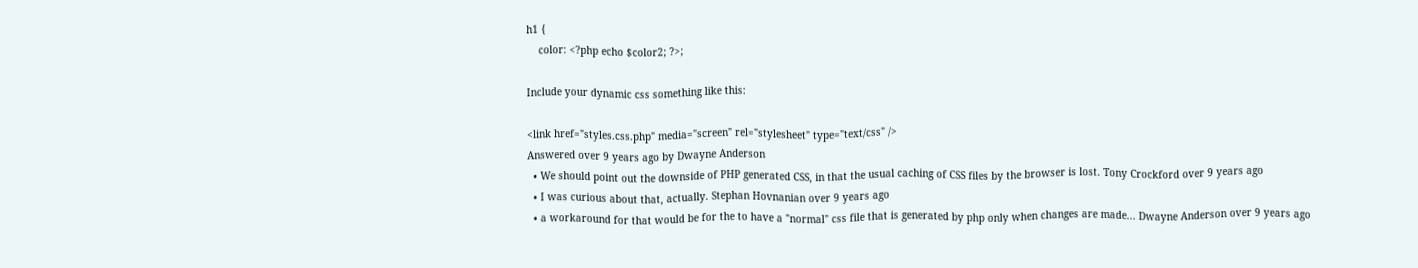h1 {
    color: <?php echo $color2; ?>;

Include your dynamic css something like this:

<link href="styles.css.php" media="screen" rel="stylesheet" type="text/css" />
Answered over 9 years ago by Dwayne Anderson
  • We should point out the downside of PHP generated CSS, in that the usual caching of CSS files by the browser is lost. Tony Crockford over 9 years ago
  • I was curious about that, actually. Stephan Hovnanian over 9 years ago
  • a workaround for that would be for the to have a "normal" css file that is generated by php only when changes are made... Dwayne Anderson over 9 years ago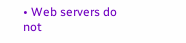• Web servers do not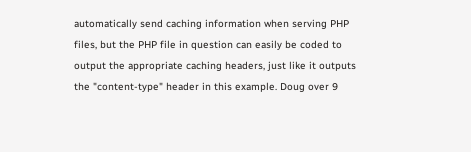automatically send caching information when serving PHP files, but the PHP file in question can easily be coded to output the appropriate caching headers, just like it outputs the "content-type" header in this example. Doug over 9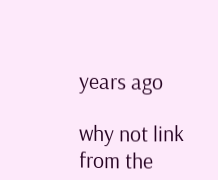years ago

why not link from the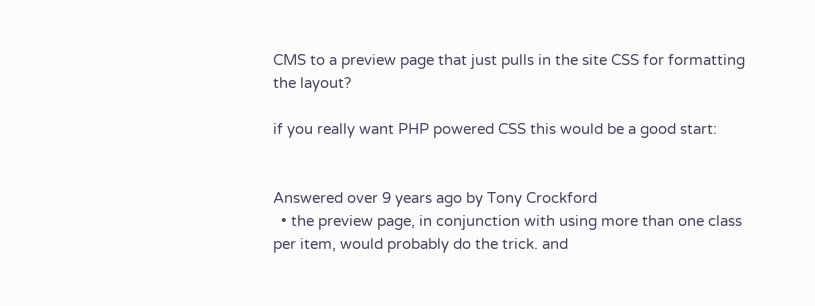CMS to a preview page that just pulls in the site CSS for formatting the layout?

if you really want PHP powered CSS this would be a good start:


Answered over 9 years ago by Tony Crockford
  • the preview page, in conjunction with using more than one class per item, would probably do the trick. and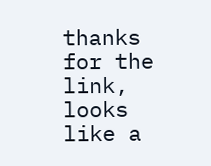thanks for the link, looks like a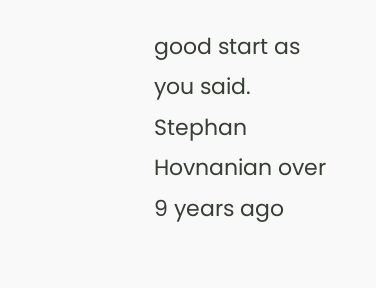good start as you said. Stephan Hovnanian over 9 years ago